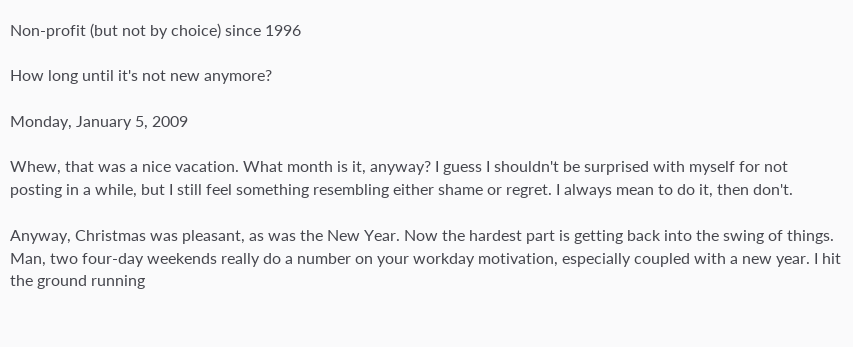Non-profit (but not by choice) since 1996

How long until it's not new anymore?

Monday, January 5, 2009

Whew, that was a nice vacation. What month is it, anyway? I guess I shouldn't be surprised with myself for not posting in a while, but I still feel something resembling either shame or regret. I always mean to do it, then don't.

Anyway, Christmas was pleasant, as was the New Year. Now the hardest part is getting back into the swing of things. Man, two four-day weekends really do a number on your workday motivation, especially coupled with a new year. I hit the ground running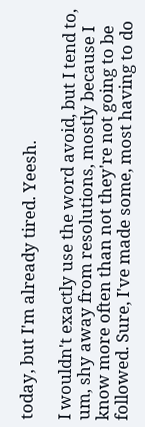today, but I'm already tired. Yeesh.

I wouldn't exactly use the word avoid, but I tend to, um, shy away from resolutions, mostly because I know more often than not they're not going to be followed. Sure, I've made some, most having to do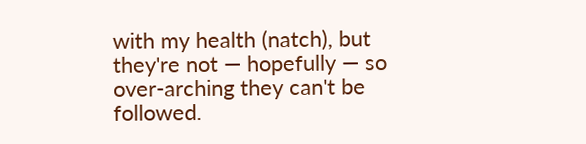with my health (natch), but they're not — hopefully — so over-arching they can't be followed.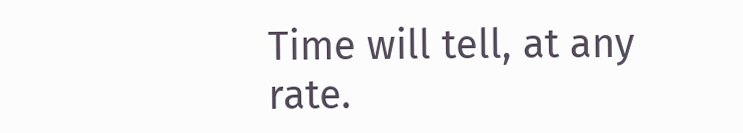Time will tell, at any rate.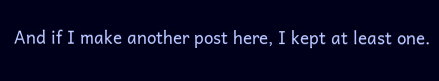And if I make another post here, I kept at least one.